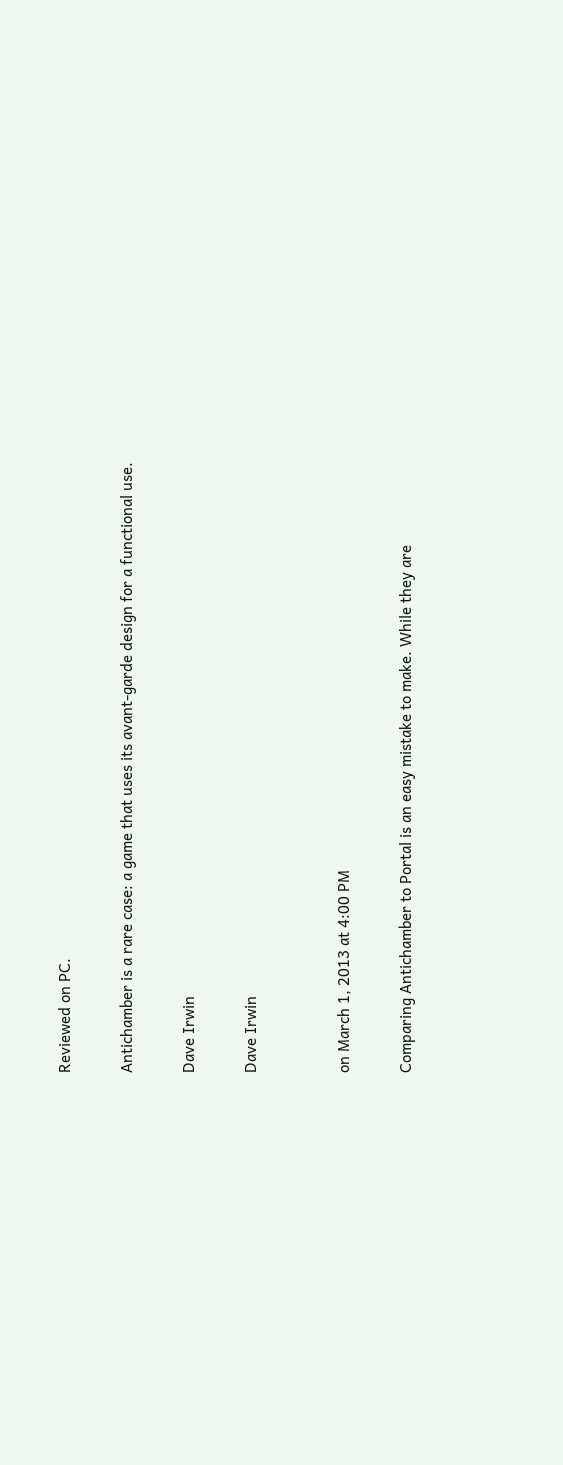Reviewed on PC.

Antichamber is a rare case: a game that uses its avant-garde design for a functional use.

Dave Irwin

Dave Irwin


on March 1, 2013 at 4:00 PM

Comparing Antichamber to Portal is an easy mistake to make. While they are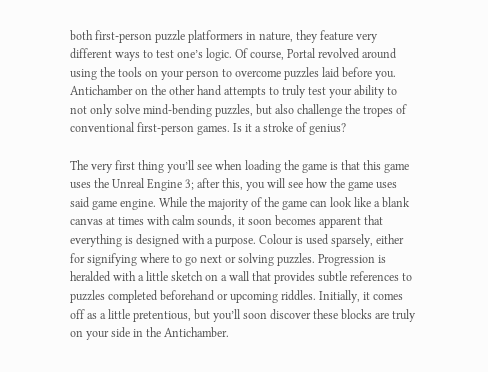both first-person puzzle platformers in nature, they feature very different ways to test one’s logic. Of course, Portal revolved around using the tools on your person to overcome puzzles laid before you. Antichamber on the other hand attempts to truly test your ability to not only solve mind-bending puzzles, but also challenge the tropes of conventional first-person games. Is it a stroke of genius?

The very first thing you’ll see when loading the game is that this game uses the Unreal Engine 3; after this, you will see how the game uses said game engine. While the majority of the game can look like a blank canvas at times with calm sounds, it soon becomes apparent that everything is designed with a purpose. Colour is used sparsely, either for signifying where to go next or solving puzzles. Progression is heralded with a little sketch on a wall that provides subtle references to puzzles completed beforehand or upcoming riddles. Initially, it comes off as a little pretentious, but you’ll soon discover these blocks are truly on your side in the Antichamber.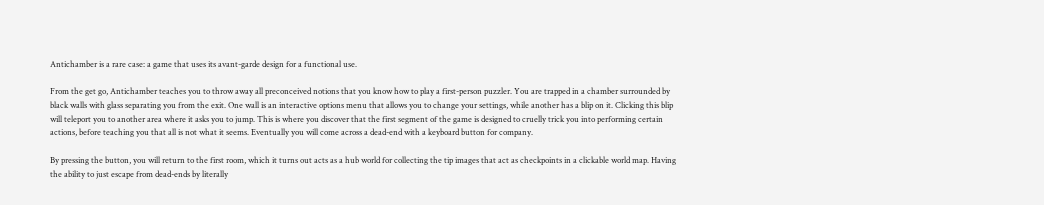Antichamber is a rare case: a game that uses its avant-garde design for a functional use.

From the get go, Antichamber teaches you to throw away all preconceived notions that you know how to play a first-person puzzler. You are trapped in a chamber surrounded by black walls with glass separating you from the exit. One wall is an interactive options menu that allows you to change your settings, while another has a blip on it. Clicking this blip will teleport you to another area where it asks you to jump. This is where you discover that the first segment of the game is designed to cruelly trick you into performing certain actions, before teaching you that all is not what it seems. Eventually you will come across a dead-end with a keyboard button for company.

By pressing the button, you will return to the first room, which it turns out acts as a hub world for collecting the tip images that act as checkpoints in a clickable world map. Having the ability to just escape from dead-ends by literally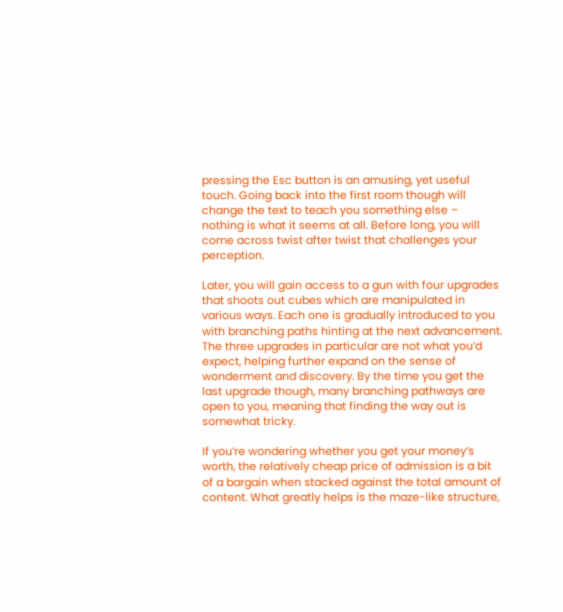pressing the Esc button is an amusing, yet useful touch. Going back into the first room though will change the text to teach you something else – nothing is what it seems at all. Before long, you will come across twist after twist that challenges your perception.

Later, you will gain access to a gun with four upgrades that shoots out cubes which are manipulated in various ways. Each one is gradually introduced to you with branching paths hinting at the next advancement. The three upgrades in particular are not what you’d expect, helping further expand on the sense of wonderment and discovery. By the time you get the last upgrade though, many branching pathways are open to you, meaning that finding the way out is somewhat tricky.

If you’re wondering whether you get your money’s worth, the relatively cheap price of admission is a bit of a bargain when stacked against the total amount of content. What greatly helps is the maze-like structure,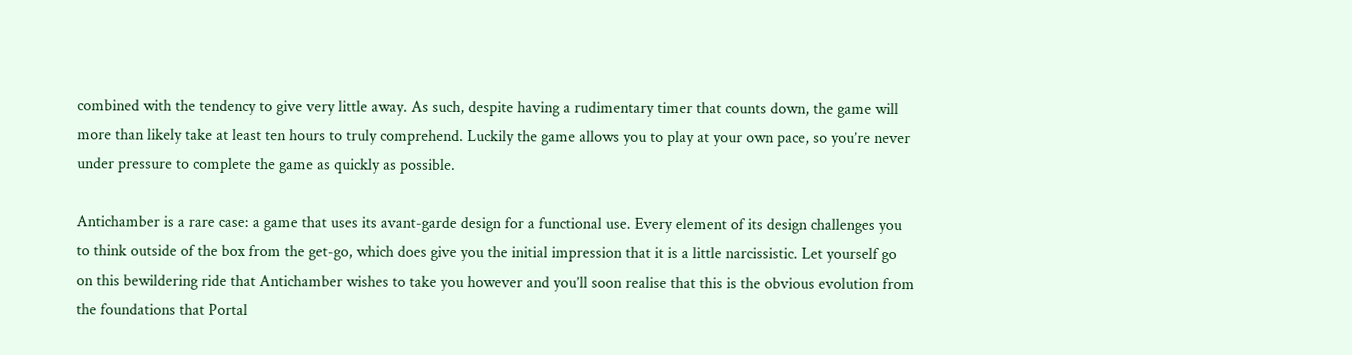combined with the tendency to give very little away. As such, despite having a rudimentary timer that counts down, the game will more than likely take at least ten hours to truly comprehend. Luckily the game allows you to play at your own pace, so you’re never under pressure to complete the game as quickly as possible.

Antichamber is a rare case: a game that uses its avant-garde design for a functional use. Every element of its design challenges you to think outside of the box from the get-go, which does give you the initial impression that it is a little narcissistic. Let yourself go on this bewildering ride that Antichamber wishes to take you however and you’ll soon realise that this is the obvious evolution from the foundations that Portal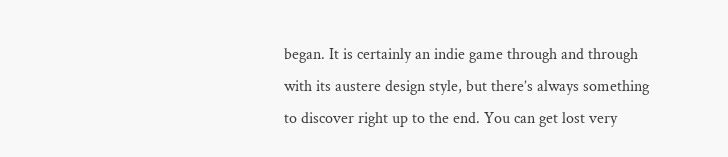began. It is certainly an indie game through and through with its austere design style, but there’s always something to discover right up to the end. You can get lost very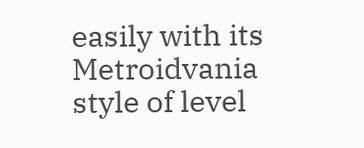easily with its Metroidvania style of level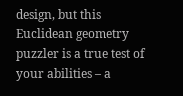design, but this Euclidean geometry puzzler is a true test of your abilities – a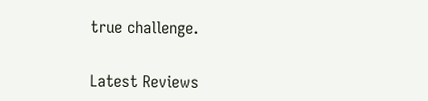true challenge.


Latest Reviews